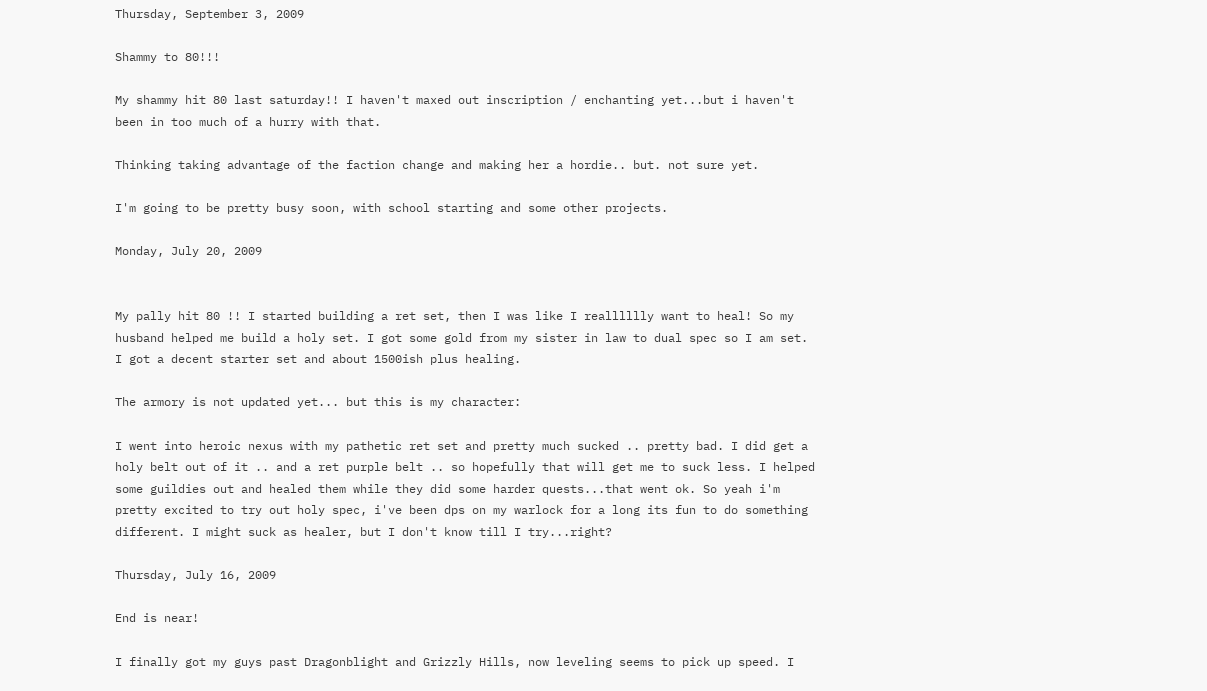Thursday, September 3, 2009

Shammy to 80!!!

My shammy hit 80 last saturday!! I haven't maxed out inscription / enchanting yet...but i haven't been in too much of a hurry with that.

Thinking taking advantage of the faction change and making her a hordie.. but. not sure yet.

I'm going to be pretty busy soon, with school starting and some other projects.

Monday, July 20, 2009


My pally hit 80 !! I started building a ret set, then I was like I realllllly want to heal! So my husband helped me build a holy set. I got some gold from my sister in law to dual spec so I am set. I got a decent starter set and about 1500ish plus healing.

The armory is not updated yet... but this is my character:

I went into heroic nexus with my pathetic ret set and pretty much sucked .. pretty bad. I did get a holy belt out of it .. and a ret purple belt .. so hopefully that will get me to suck less. I helped some guildies out and healed them while they did some harder quests...that went ok. So yeah i'm pretty excited to try out holy spec, i've been dps on my warlock for a long its fun to do something different. I might suck as healer, but I don't know till I try...right?

Thursday, July 16, 2009

End is near!

I finally got my guys past Dragonblight and Grizzly Hills, now leveling seems to pick up speed. I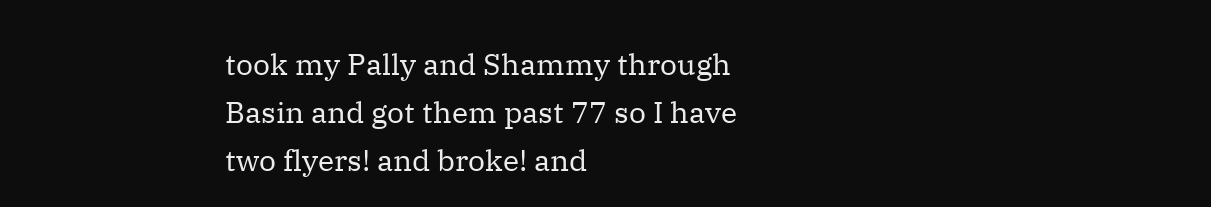took my Pally and Shammy through Basin and got them past 77 so I have two flyers! and broke! and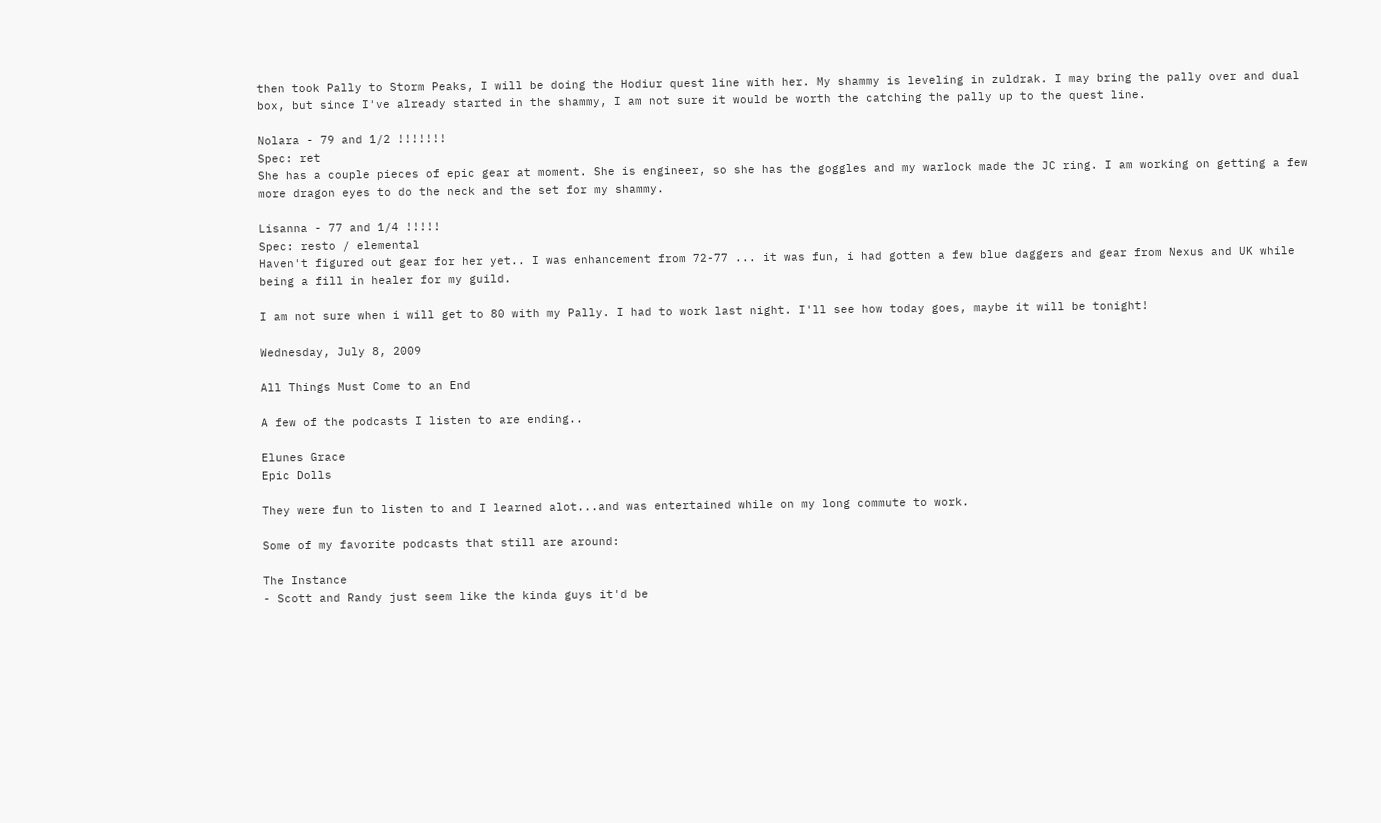then took Pally to Storm Peaks, I will be doing the Hodiur quest line with her. My shammy is leveling in zuldrak. I may bring the pally over and dual box, but since I've already started in the shammy, I am not sure it would be worth the catching the pally up to the quest line.

Nolara - 79 and 1/2 !!!!!!!
Spec: ret
She has a couple pieces of epic gear at moment. She is engineer, so she has the goggles and my warlock made the JC ring. I am working on getting a few more dragon eyes to do the neck and the set for my shammy.

Lisanna - 77 and 1/4 !!!!!
Spec: resto / elemental
Haven't figured out gear for her yet.. I was enhancement from 72-77 ... it was fun, i had gotten a few blue daggers and gear from Nexus and UK while being a fill in healer for my guild.

I am not sure when i will get to 80 with my Pally. I had to work last night. I'll see how today goes, maybe it will be tonight!

Wednesday, July 8, 2009

All Things Must Come to an End

A few of the podcasts I listen to are ending..

Elunes Grace
Epic Dolls

They were fun to listen to and I learned alot...and was entertained while on my long commute to work.

Some of my favorite podcasts that still are around:

The Instance
- Scott and Randy just seem like the kinda guys it'd be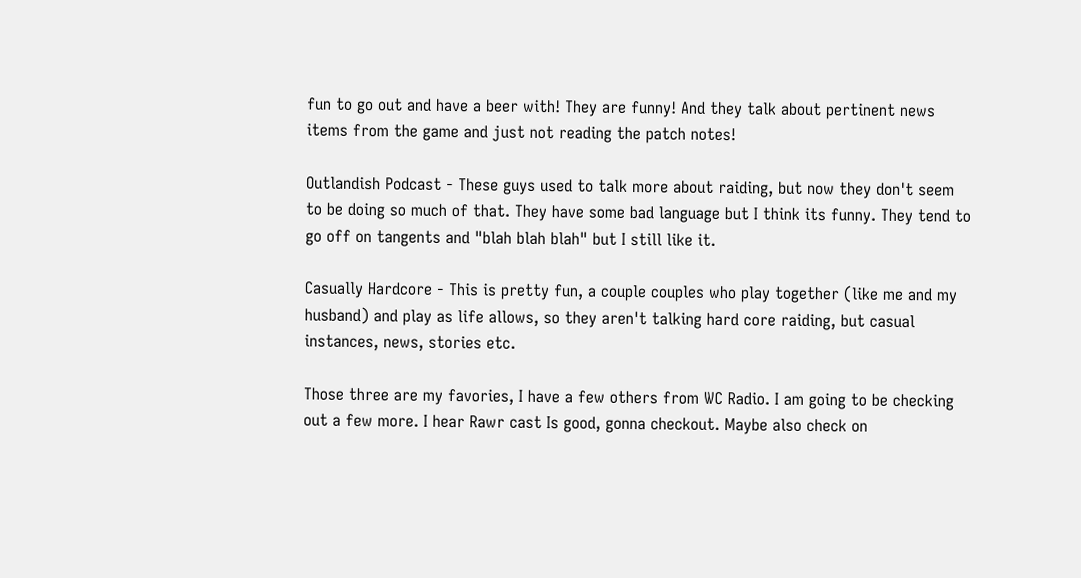fun to go out and have a beer with! They are funny! And they talk about pertinent news items from the game and just not reading the patch notes!

Outlandish Podcast - These guys used to talk more about raiding, but now they don't seem to be doing so much of that. They have some bad language but I think its funny. They tend to go off on tangents and "blah blah blah" but I still like it.

Casually Hardcore - This is pretty fun, a couple couples who play together (like me and my husband) and play as life allows, so they aren't talking hard core raiding, but casual instances, news, stories etc.

Those three are my favories, I have a few others from WC Radio. I am going to be checking out a few more. I hear Rawr cast Is good, gonna checkout. Maybe also check on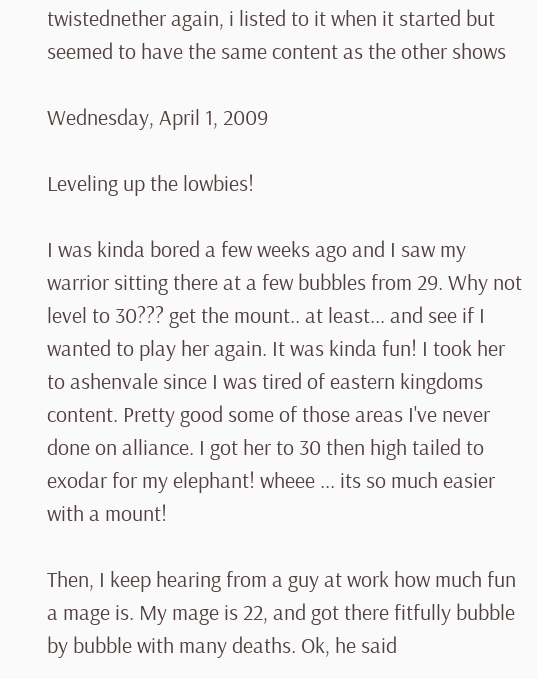twistednether again, i listed to it when it started but seemed to have the same content as the other shows

Wednesday, April 1, 2009

Leveling up the lowbies!

I was kinda bored a few weeks ago and I saw my warrior sitting there at a few bubbles from 29. Why not level to 30??? get the mount.. at least... and see if I wanted to play her again. It was kinda fun! I took her to ashenvale since I was tired of eastern kingdoms content. Pretty good some of those areas I've never done on alliance. I got her to 30 then high tailed to exodar for my elephant! wheee ... its so much easier with a mount!

Then, I keep hearing from a guy at work how much fun a mage is. My mage is 22, and got there fitfully bubble by bubble with many deaths. Ok, he said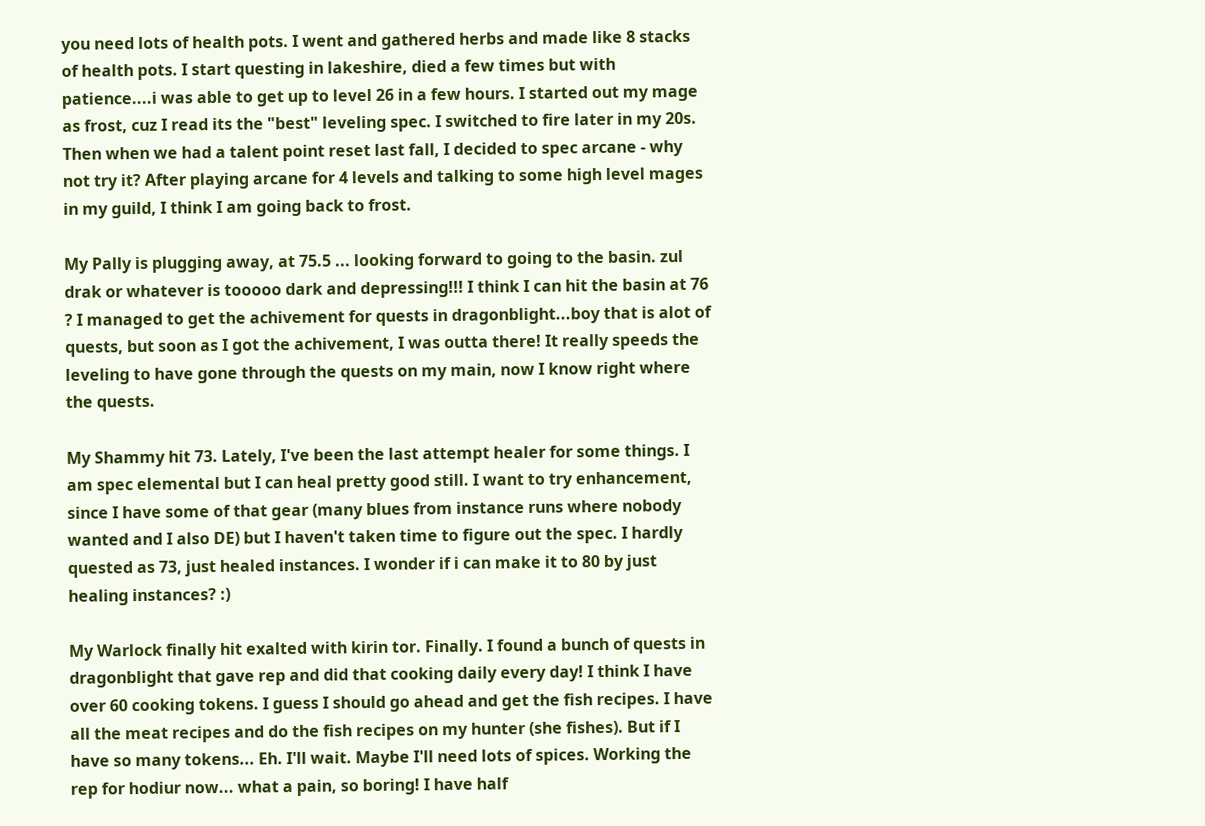you need lots of health pots. I went and gathered herbs and made like 8 stacks of health pots. I start questing in lakeshire, died a few times but with patience....i was able to get up to level 26 in a few hours. I started out my mage as frost, cuz I read its the "best" leveling spec. I switched to fire later in my 20s. Then when we had a talent point reset last fall, I decided to spec arcane - why not try it? After playing arcane for 4 levels and talking to some high level mages in my guild, I think I am going back to frost.

My Pally is plugging away, at 75.5 ... looking forward to going to the basin. zul drak or whatever is tooooo dark and depressing!!! I think I can hit the basin at 76 ? I managed to get the achivement for quests in dragonblight...boy that is alot of quests, but soon as I got the achivement, I was outta there! It really speeds the leveling to have gone through the quests on my main, now I know right where the quests.

My Shammy hit 73. Lately, I've been the last attempt healer for some things. I am spec elemental but I can heal pretty good still. I want to try enhancement, since I have some of that gear (many blues from instance runs where nobody wanted and I also DE) but I haven't taken time to figure out the spec. I hardly quested as 73, just healed instances. I wonder if i can make it to 80 by just healing instances? :)

My Warlock finally hit exalted with kirin tor. Finally. I found a bunch of quests in dragonblight that gave rep and did that cooking daily every day! I think I have over 60 cooking tokens. I guess I should go ahead and get the fish recipes. I have all the meat recipes and do the fish recipes on my hunter (she fishes). But if I have so many tokens... Eh. I'll wait. Maybe I'll need lots of spices. Working the rep for hodiur now... what a pain, so boring! I have half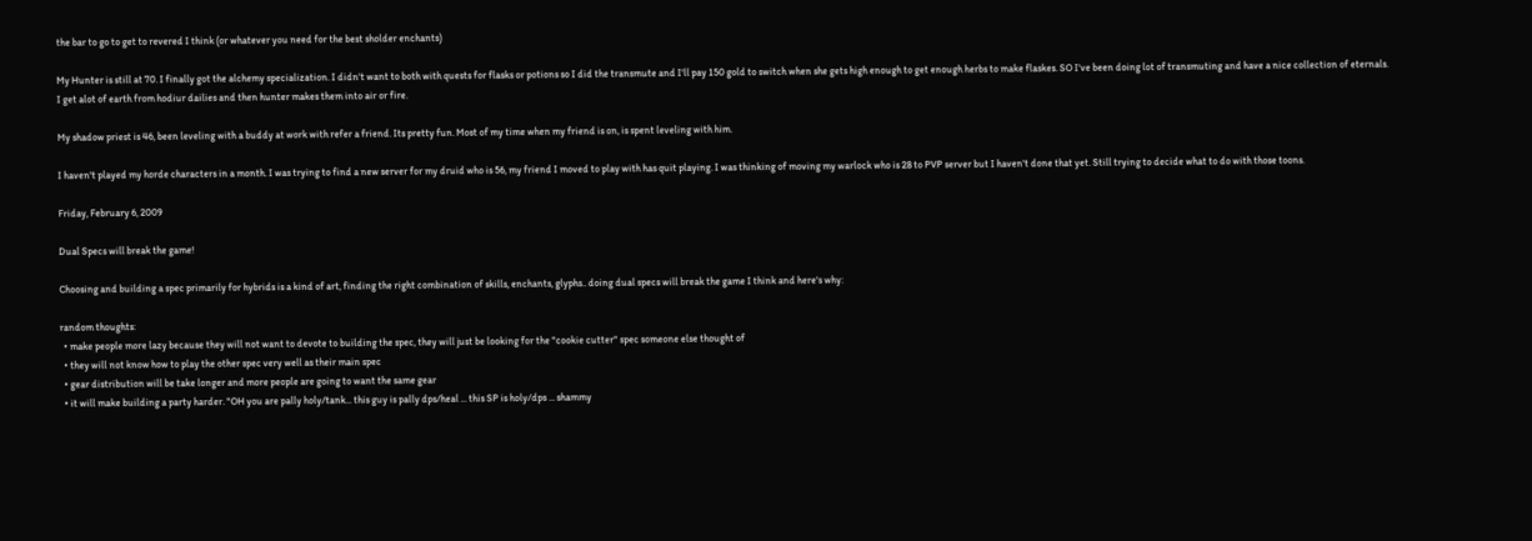the bar to go to get to revered I think (or whatever you need for the best sholder enchants)

My Hunter is still at 70. I finally got the alchemy specialization. I didn't want to both with quests for flasks or potions so I did the transmute and I'll pay 150 gold to switch when she gets high enough to get enough herbs to make flaskes. SO I've been doing lot of transmuting and have a nice collection of eternals. I get alot of earth from hodiur dailies and then hunter makes them into air or fire.

My shadow priest is 46, been leveling with a buddy at work with refer a friend. Its pretty fun. Most of my time when my friend is on, is spent leveling with him.

I haven't played my horde characters in a month. I was trying to find a new server for my druid who is 56, my friend I moved to play with has quit playing. I was thinking of moving my warlock who is 28 to PVP server but I haven't done that yet. Still trying to decide what to do with those toons.

Friday, February 6, 2009

Dual Specs will break the game!

Choosing and building a spec primarily for hybrids is a kind of art, finding the right combination of skills, enchants, glyphs.. doing dual specs will break the game I think and here's why:

random thoughts:
  • make people more lazy because they will not want to devote to building the spec, they will just be looking for the "cookie cutter" spec someone else thought of
  • they will not know how to play the other spec very well as their main spec
  • gear distribution will be take longer and more people are going to want the same gear
  • it will make building a party harder. "OH you are pally holy/tank... this guy is pally dps/heal ... this SP is holy/dps ... shammy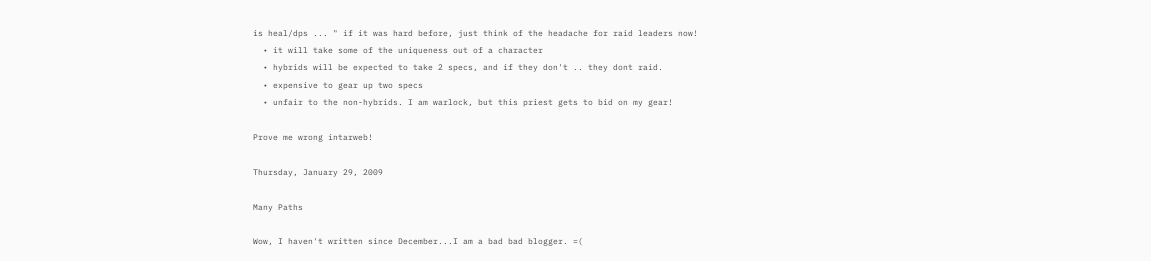is heal/dps ... " if it was hard before, just think of the headache for raid leaders now!
  • it will take some of the uniqueness out of a character
  • hybrids will be expected to take 2 specs, and if they don't .. they dont raid.
  • expensive to gear up two specs
  • unfair to the non-hybrids. I am warlock, but this priest gets to bid on my gear!

Prove me wrong intarweb!

Thursday, January 29, 2009

Many Paths

Wow, I haven't written since December...I am a bad bad blogger. =(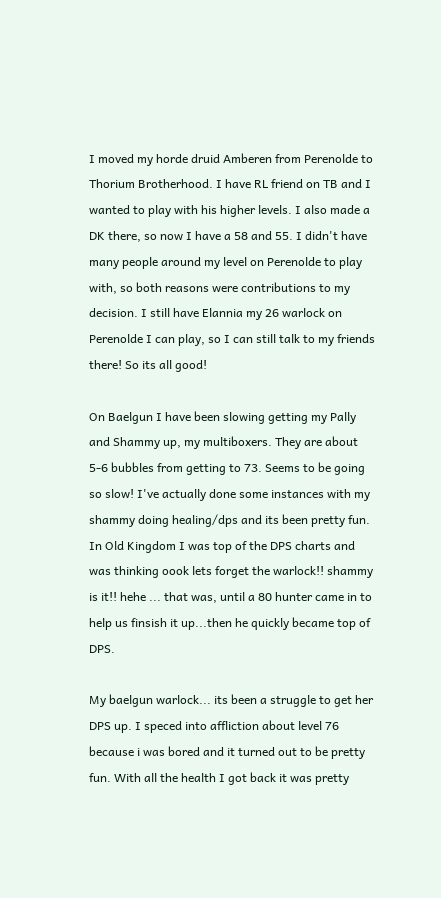I moved my horde druid Amberen from Perenolde to Thorium Brotherhood. I have RL friend on TB and I wanted to play with his higher levels. I also made a DK there, so now I have a 58 and 55. I didn't have many people around my level on Perenolde to play with, so both reasons were contributions to my decision. I still have Elannia my 26 warlock on Perenolde I can play, so I can still talk to my friends there! So its all good!

On Baelgun I have been slowing getting my Pally and Shammy up, my multiboxers. They are about 5-6 bubbles from getting to 73. Seems to be going so slow! I've actually done some instances with my shammy doing healing/dps and its been pretty fun. In Old Kingdom I was top of the DPS charts and was thinking oook lets forget the warlock!! shammy is it!! hehe ... that was, until a 80 hunter came in to help us finsish it up...then he quickly became top of DPS.

My baelgun warlock... its been a struggle to get her DPS up. I speced into affliction about level 76 because i was bored and it turned out to be pretty fun. With all the health I got back it was pretty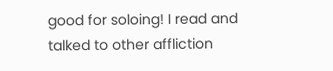good for soloing! I read and talked to other affliction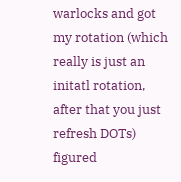warlocks and got my rotation (which really is just an initatl rotation, after that you just refresh DOTs) figured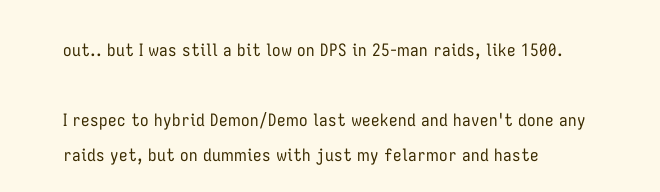out.. but I was still a bit low on DPS in 25-man raids, like 1500.

I respec to hybrid Demon/Demo last weekend and haven't done any raids yet, but on dummies with just my felarmor and haste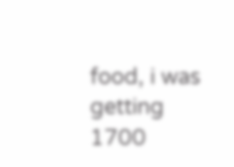food, i was getting 1700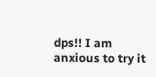dps!! I am anxious to try it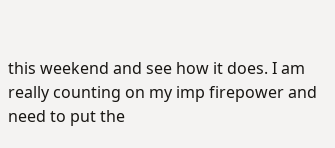this weekend and see how it does. I am really counting on my imp firepower and need to put the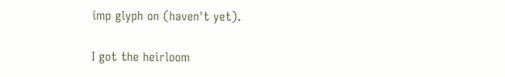imp glyph on (haven't yet).

I got the heirloom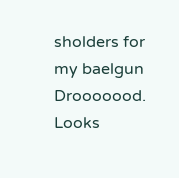sholders for my baelgun Drooooood. Looks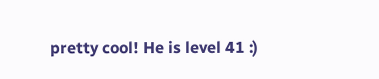pretty cool! He is level 41 :)